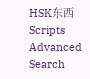HSK东西 Scripts Advanced Search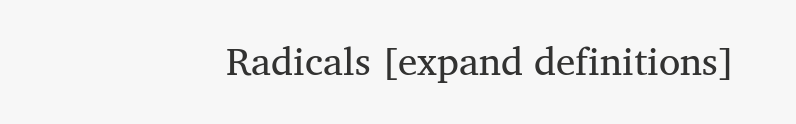Radicals [expand definitions]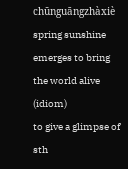chūnguāngzhàxiè spring sunshine emerges to bring the world alive (idiom)
to give a glimpse of sth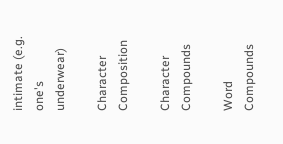intimate (e.g. one's underwear)

Character Composition

Character Compounds

Word Compounds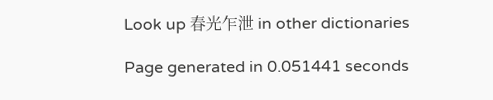Look up 春光乍泄 in other dictionaries

Page generated in 0.051441 seconds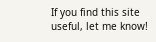If you find this site useful, let me know!